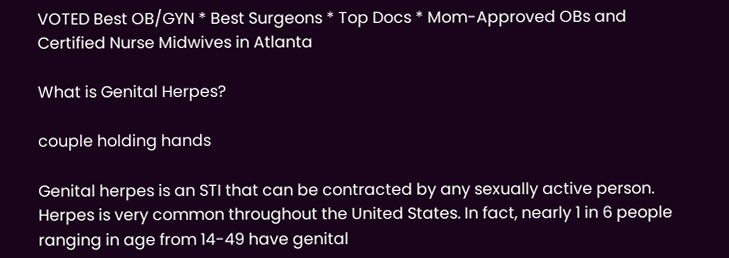VOTED Best OB/GYN * Best Surgeons * Top Docs * Mom-Approved OBs and Certified Nurse Midwives in Atlanta

What is Genital Herpes?

couple holding hands

Genital herpes is an STI that can be contracted by any sexually active person. Herpes is very common throughout the United States. In fact, nearly 1 in 6 people ranging in age from 14-49 have genital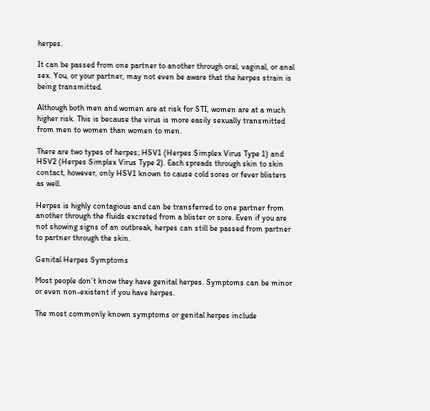herpes.

It can be passed from one partner to another through oral, vaginal, or anal sex. You, or your partner, may not even be aware that the herpes strain is being transmitted.

Although both men and women are at risk for STI, women are at a much higher risk. This is because the virus is more easily sexually transmitted from men to women than women to men.

There are two types of herpes; HSV1 (Herpes Simplex Virus Type 1) and HSV2 (Herpes Simplex Virus Type 2). Each spreads through skin to skin contact, however, only HSV1 known to cause cold sores or fever blisters as well.

Herpes is highly contagious and can be transferred to one partner from another through the fluids excreted from a blister or sore. Even if you are not showing signs of an outbreak, herpes can still be passed from partner to partner through the skin.

Genital Herpes Symptoms

Most people don’t know they have genital herpes. Symptoms can be minor or even non-existent if you have herpes.

The most commonly known symptoms or genital herpes include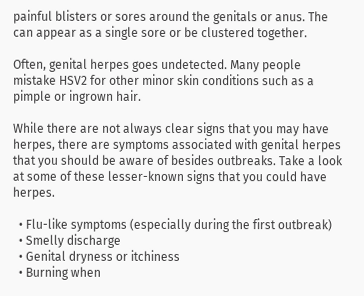painful blisters or sores around the genitals or anus. The can appear as a single sore or be clustered together.

Often, genital herpes goes undetected. Many people mistake HSV2 for other minor skin conditions such as a pimple or ingrown hair.

While there are not always clear signs that you may have herpes, there are symptoms associated with genital herpes that you should be aware of besides outbreaks. Take a look at some of these lesser-known signs that you could have herpes.

  • Flu-like symptoms (especially during the first outbreak)
  • Smelly discharge
  • Genital dryness or itchiness
  • Burning when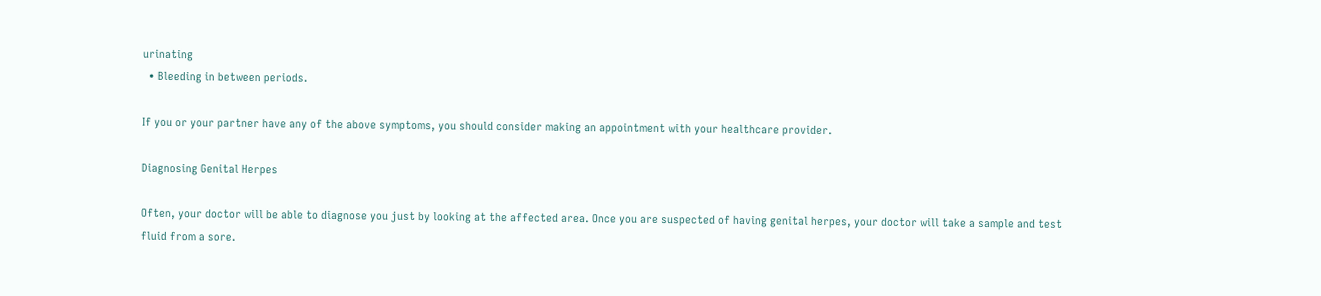urinating
  • Bleeding in between periods.

If you or your partner have any of the above symptoms, you should consider making an appointment with your healthcare provider.

Diagnosing Genital Herpes

Often, your doctor will be able to diagnose you just by looking at the affected area. Once you are suspected of having genital herpes, your doctor will take a sample and test fluid from a sore.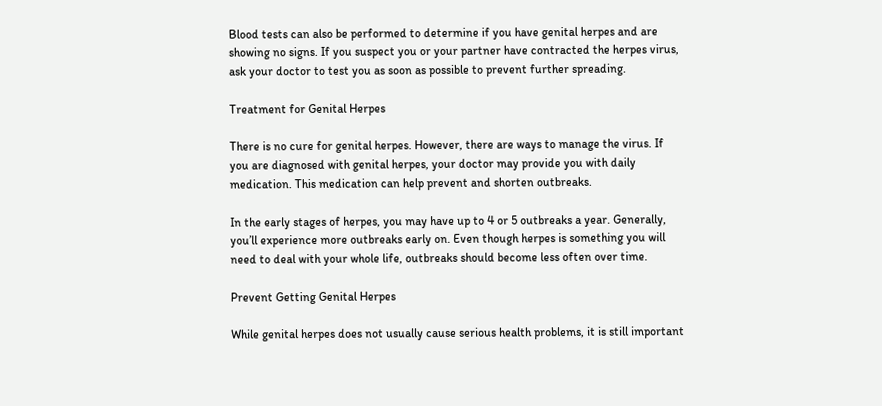Blood tests can also be performed to determine if you have genital herpes and are showing no signs. If you suspect you or your partner have contracted the herpes virus, ask your doctor to test you as soon as possible to prevent further spreading.

Treatment for Genital Herpes

There is no cure for genital herpes. However, there are ways to manage the virus. If you are diagnosed with genital herpes, your doctor may provide you with daily medication. This medication can help prevent and shorten outbreaks.

In the early stages of herpes, you may have up to 4 or 5 outbreaks a year. Generally, you’ll experience more outbreaks early on. Even though herpes is something you will need to deal with your whole life, outbreaks should become less often over time.

Prevent Getting Genital Herpes

While genital herpes does not usually cause serious health problems, it is still important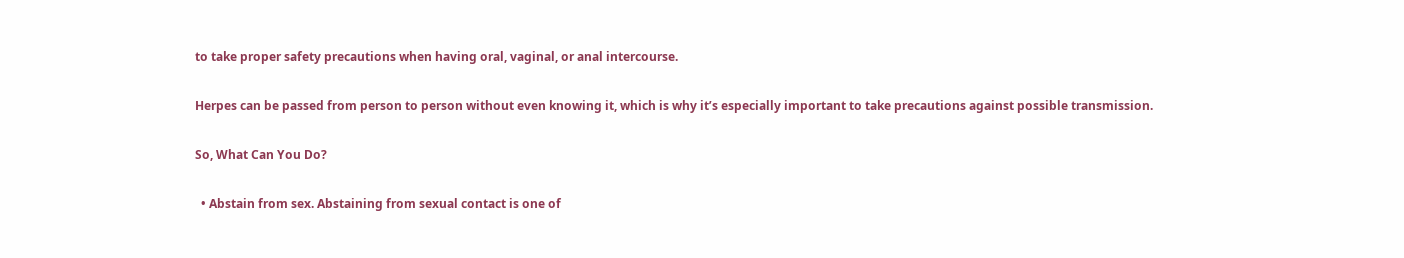to take proper safety precautions when having oral, vaginal, or anal intercourse.

Herpes can be passed from person to person without even knowing it, which is why it’s especially important to take precautions against possible transmission.

So, What Can You Do?

  • Abstain from sex. Abstaining from sexual contact is one of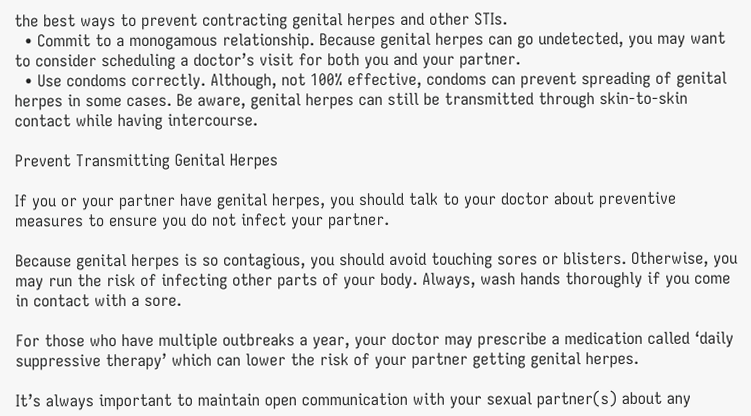the best ways to prevent contracting genital herpes and other STIs.
  • Commit to a monogamous relationship. Because genital herpes can go undetected, you may want to consider scheduling a doctor’s visit for both you and your partner.
  • Use condoms correctly. Although, not 100% effective, condoms can prevent spreading of genital herpes in some cases. Be aware, genital herpes can still be transmitted through skin-to-skin contact while having intercourse.

Prevent Transmitting Genital Herpes

If you or your partner have genital herpes, you should talk to your doctor about preventive measures to ensure you do not infect your partner.

Because genital herpes is so contagious, you should avoid touching sores or blisters. Otherwise, you may run the risk of infecting other parts of your body. Always, wash hands thoroughly if you come in contact with a sore.

For those who have multiple outbreaks a year, your doctor may prescribe a medication called ‘daily suppressive therapy’ which can lower the risk of your partner getting genital herpes.

It’s always important to maintain open communication with your sexual partner(s) about any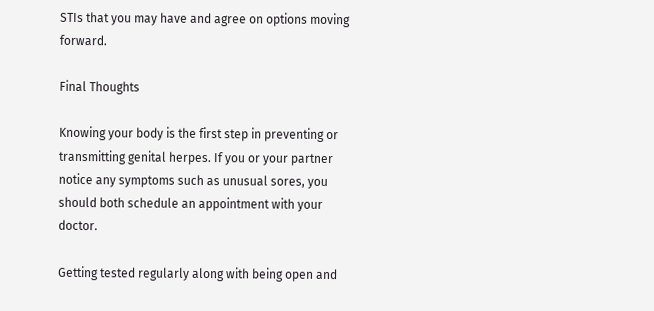STIs that you may have and agree on options moving forward.

Final Thoughts

Knowing your body is the first step in preventing or transmitting genital herpes. If you or your partner notice any symptoms such as unusual sores, you should both schedule an appointment with your doctor.

Getting tested regularly along with being open and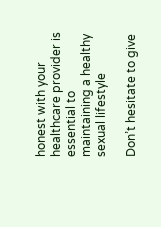honest with your healthcare provider is essential to maintaining a healthy sexual lifestyle

Don’t hesitate to give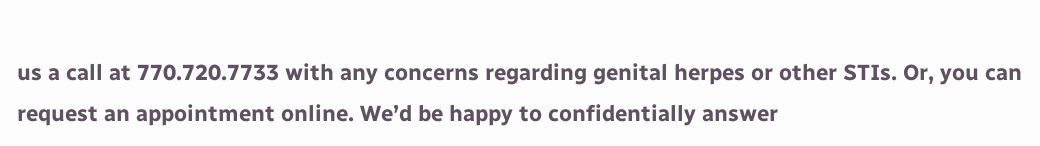us a call at 770.720.7733 with any concerns regarding genital herpes or other STIs. Or, you can request an appointment online. We’d be happy to confidentially answer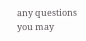any questions you may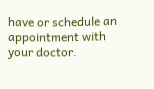have or schedule an appointment with your doctor.